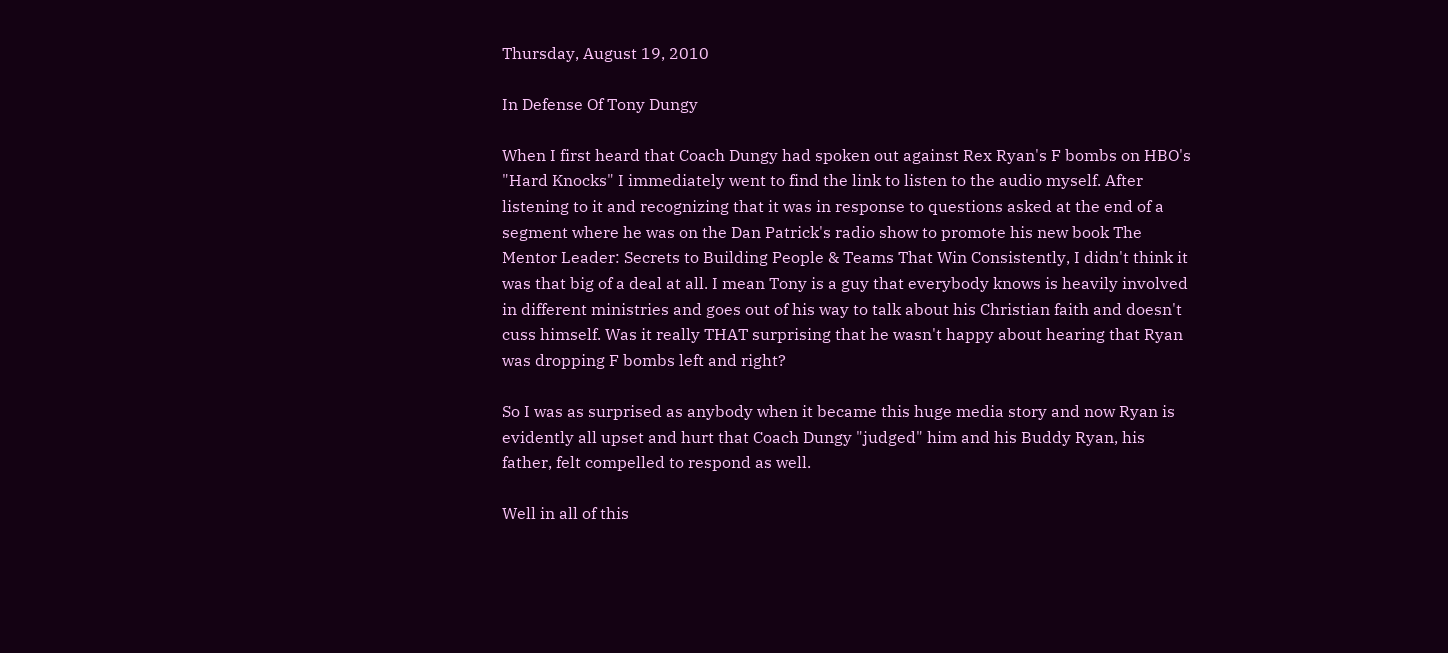Thursday, August 19, 2010

In Defense Of Tony Dungy

When I first heard that Coach Dungy had spoken out against Rex Ryan's F bombs on HBO's "Hard Knocks" I immediately went to find the link to listen to the audio myself. After listening to it and recognizing that it was in response to questions asked at the end of a segment where he was on the Dan Patrick's radio show to promote his new book The Mentor Leader: Secrets to Building People & Teams That Win Consistently, I didn't think it was that big of a deal at all. I mean Tony is a guy that everybody knows is heavily involved in different ministries and goes out of his way to talk about his Christian faith and doesn't cuss himself. Was it really THAT surprising that he wasn't happy about hearing that Ryan was dropping F bombs left and right?

So I was as surprised as anybody when it became this huge media story and now Ryan is evidently all upset and hurt that Coach Dungy "judged" him and his Buddy Ryan, his father, felt compelled to respond as well.

Well in all of this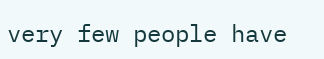very few people have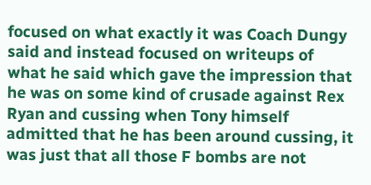focused on what exactly it was Coach Dungy said and instead focused on writeups of what he said which gave the impression that he was on some kind of crusade against Rex Ryan and cussing when Tony himself admitted that he has been around cussing, it was just that all those F bombs are not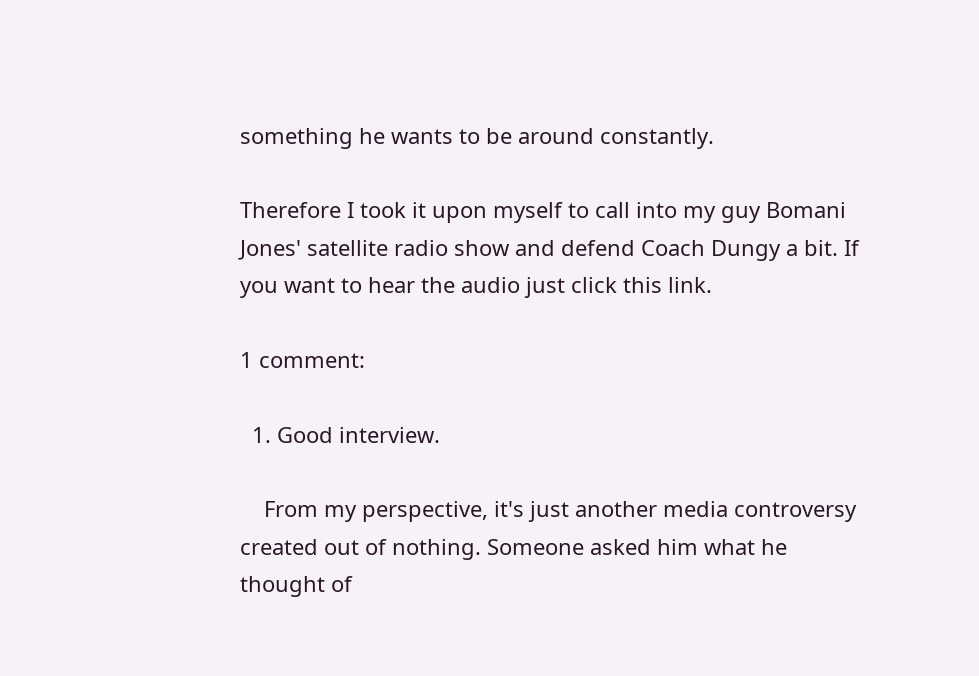something he wants to be around constantly.

Therefore I took it upon myself to call into my guy Bomani Jones' satellite radio show and defend Coach Dungy a bit. If you want to hear the audio just click this link.

1 comment:

  1. Good interview.

    From my perspective, it's just another media controversy created out of nothing. Someone asked him what he thought of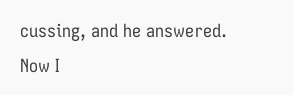cussing, and he answered. Now I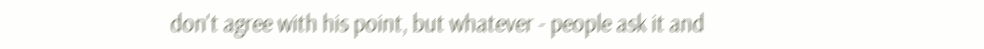don't agree with his point, but whatever - people ask it and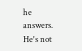he answers. He's not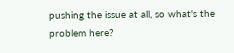pushing the issue at all, so what's the problem here?